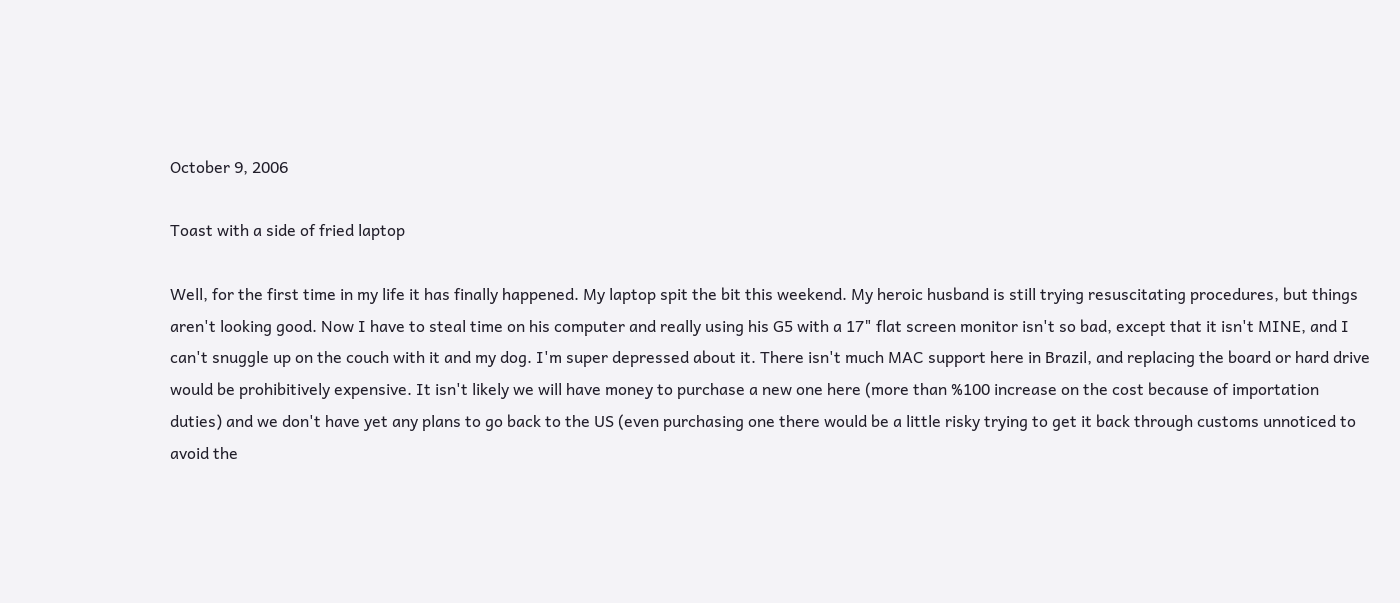October 9, 2006

Toast with a side of fried laptop

Well, for the first time in my life it has finally happened. My laptop spit the bit this weekend. My heroic husband is still trying resuscitating procedures, but things aren't looking good. Now I have to steal time on his computer and really using his G5 with a 17" flat screen monitor isn't so bad, except that it isn't MINE, and I can't snuggle up on the couch with it and my dog. I'm super depressed about it. There isn't much MAC support here in Brazil, and replacing the board or hard drive would be prohibitively expensive. It isn't likely we will have money to purchase a new one here (more than %100 increase on the cost because of importation duties) and we don't have yet any plans to go back to the US (even purchasing one there would be a little risky trying to get it back through customs unnoticed to avoid the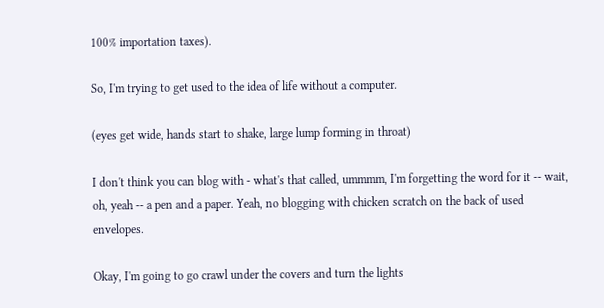100% importation taxes).

So, I'm trying to get used to the idea of life without a computer.

(eyes get wide, hands start to shake, large lump forming in throat)

I don't think you can blog with - what's that called, ummmm, I'm forgetting the word for it -- wait, oh, yeah -- a pen and a paper. Yeah, no blogging with chicken scratch on the back of used envelopes.

Okay, I'm going to go crawl under the covers and turn the lights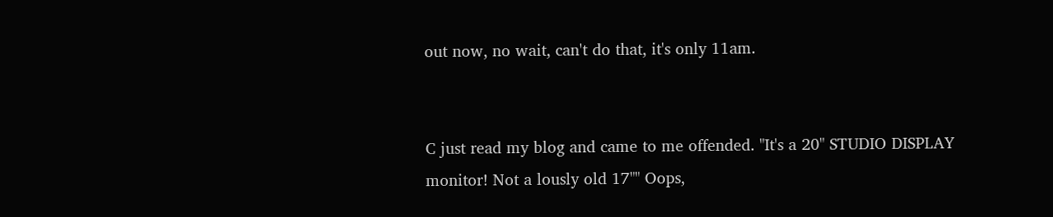out now, no wait, can't do that, it's only 11am.


C just read my blog and came to me offended. "It's a 20" STUDIO DISPLAY monitor! Not a lously old 17"" Oops,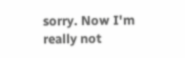sorry. Now I'm really not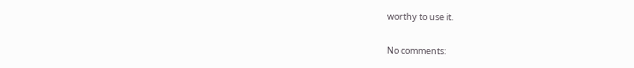worthy to use it.

No comments: